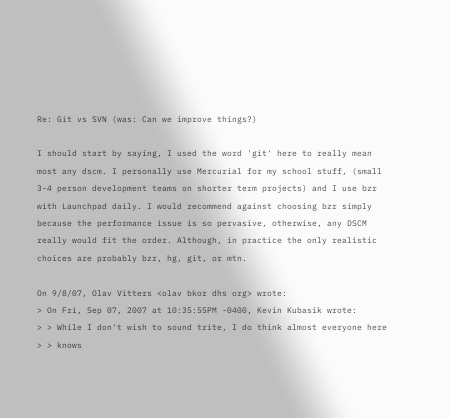Re: Git vs SVN (was: Can we improve things?)

I should start by saying, I used the word 'git' here to really mean
most any dscm. I personally use Mercurial for my school stuff, (small
3-4 person development teams on shorter term projects) and I use bzr
with Launchpad daily. I would recommend against choosing bzr simply
because the performance issue is so pervasive, otherwise, any DSCM
really would fit the order. Although, in practice the only realistic
choices are probably bzr, hg, git, or mtn.

On 9/8/07, Olav Vitters <olav bkor dhs org> wrote:
> On Fri, Sep 07, 2007 at 10:35:55PM -0400, Kevin Kubasik wrote:
> > While I don't wish to sound trite, I do think almost everyone here
> > knows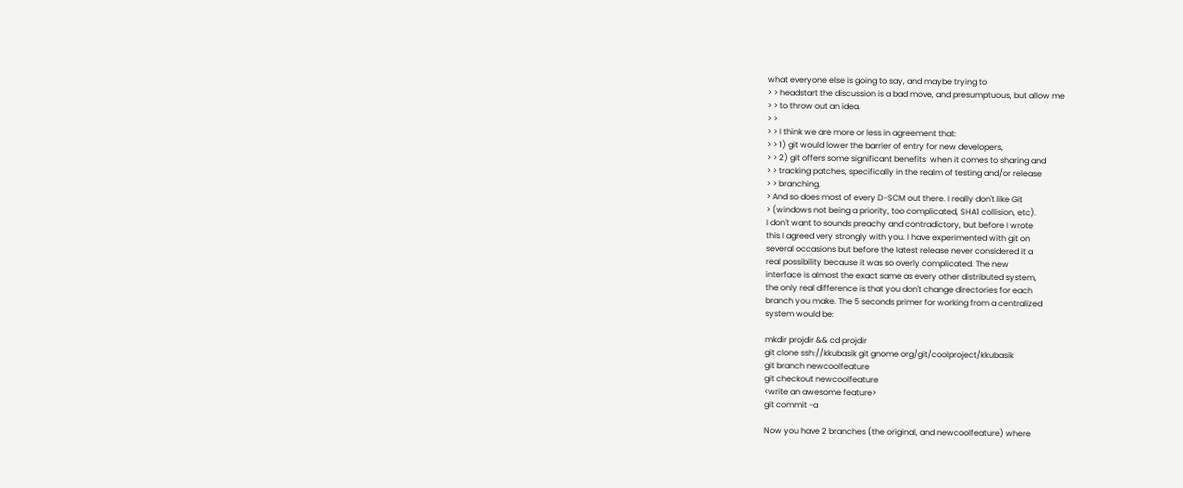what everyone else is going to say, and maybe trying to
> > headstart the discussion is a bad move, and presumptuous, but allow me
> > to throw out an idea.
> >
> > I think we are more or less in agreement that:
> > 1) git would lower the barrier of entry for new developers,
> > 2) git offers some significant benefits  when it comes to sharing and
> > tracking patches, specifically in the realm of testing and/or release
> > branching.
> And so does most of every D-SCM out there. I really don't like Git
> (windows not being a priority, too complicated, SHA1 collision, etc).
I don't want to sounds preachy and contradictory, but before I wrote
this I agreed very strongly with you. I have experimented with git on
several occasions but before the latest release never considered it a
real possibility because it was so overly complicated. The new
interface is almost the exact same as every other distributed system,
the only real difference is that you don't change directories for each
branch you make. The 5 seconds primer for working from a centralized
system would be:

mkdir projdir && cd projdir
git clone ssh://kkubasik git gnome org/git/coolproject/kkubasik
git branch newcoolfeature
git checkout newcoolfeature
<write an awesome feature>
git commit -a

Now you have 2 branches (the original, and newcoolfeature) where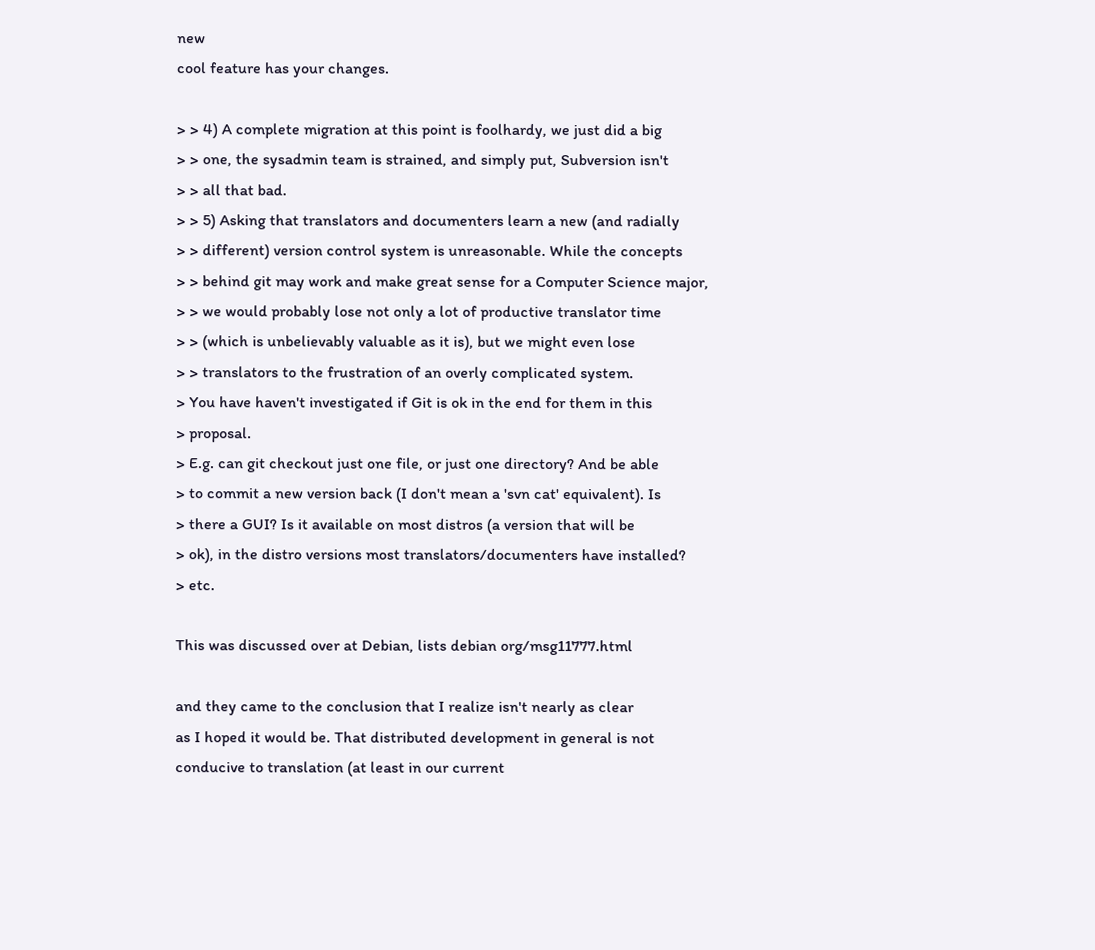new
cool feature has your changes.

> > 4) A complete migration at this point is foolhardy, we just did a big
> > one, the sysadmin team is strained, and simply put, Subversion isn't
> > all that bad.
> > 5) Asking that translators and documenters learn a new (and radially
> > different) version control system is unreasonable. While the concepts
> > behind git may work and make great sense for a Computer Science major,
> > we would probably lose not only a lot of productive translator time
> > (which is unbelievably valuable as it is), but we might even lose
> > translators to the frustration of an overly complicated system.
> You have haven't investigated if Git is ok in the end for them in this
> proposal.
> E.g. can git checkout just one file, or just one directory? And be able
> to commit a new version back (I don't mean a 'svn cat' equivalent). Is
> there a GUI? Is it available on most distros (a version that will be
> ok), in the distro versions most translators/documenters have installed?
> etc.

This was discussed over at Debian, lists debian org/msg11777.html

and they came to the conclusion that I realize isn't nearly as clear
as I hoped it would be. That distributed development in general is not
conducive to translation (at least in our current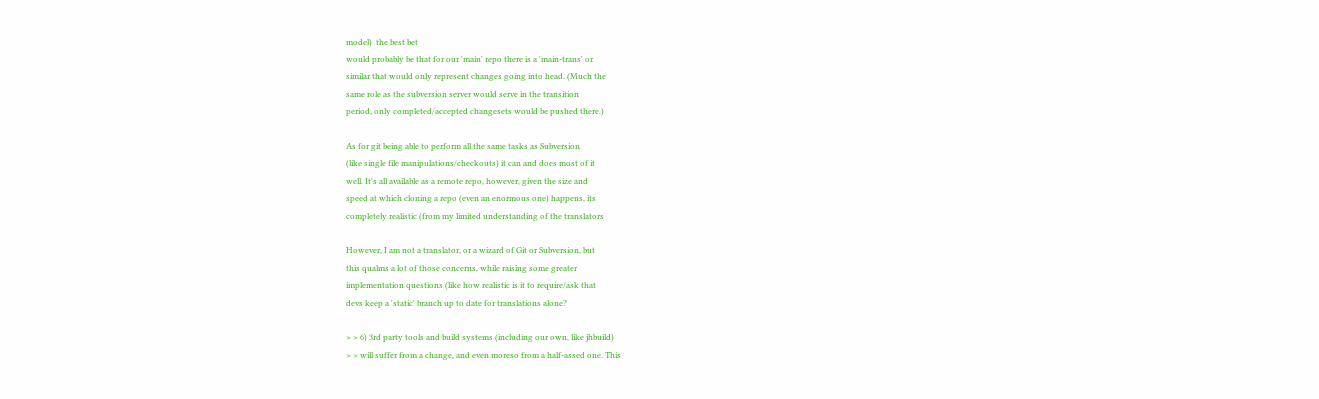model)  the best bet
would probably be that for our 'main' repo there is a 'main-trans' or
similar that would only represent changes going into head. (Much the
same role as the subversion server would serve in the transition
period, only completed/accepted changesets would be pushed there.)

As for git being able to perform all the same tasks as Subversion
(like single file manipulations/checkouts) it can and does most of it
well. It's all available as a remote repo, however, given the size and
speed at which cloning a repo (even an enormous one) happens, its
completely realistic (from my limited understanding of the translators

However, I am not a translator, or a wizard of Git or Subversion, but
this qualms a lot of those concerns, while raising some greater
implementation questions (like how realistic is it to require/ask that
devs keep a 'static' branch up to date for translations alone?

> > 6) 3rd party tools and build systems (including our own, like jhbuild)
> > will suffer from a change, and even moreso from a half-assed one. This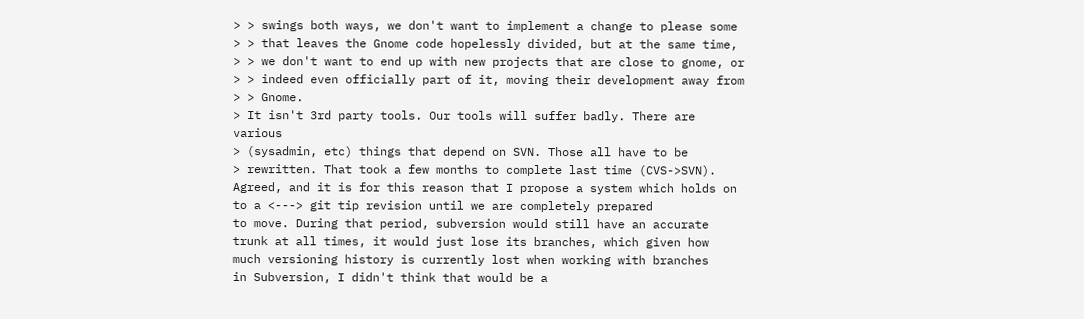> > swings both ways, we don't want to implement a change to please some
> > that leaves the Gnome code hopelessly divided, but at the same time,
> > we don't want to end up with new projects that are close to gnome, or
> > indeed even officially part of it, moving their development away from
> > Gnome.
> It isn't 3rd party tools. Our tools will suffer badly. There are various
> (sysadmin, etc) things that depend on SVN. Those all have to be
> rewritten. That took a few months to complete last time (CVS->SVN).
Agreed, and it is for this reason that I propose a system which holds on to a <---> git tip revision until we are completely prepared
to move. During that period, subversion would still have an accurate
trunk at all times, it would just lose its branches, which given how
much versioning history is currently lost when working with branches
in Subversion, I didn't think that would be a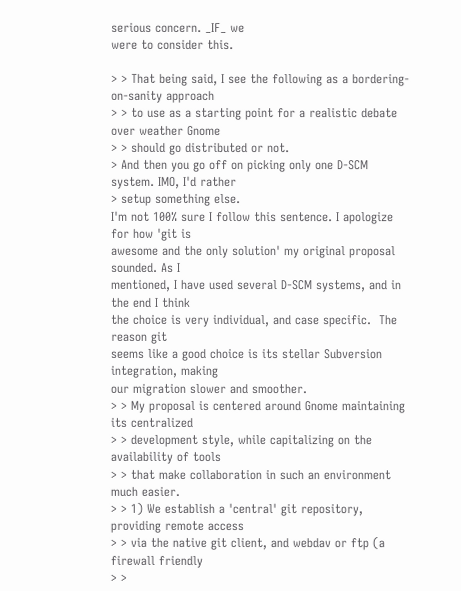serious concern. _IF_ we
were to consider this.

> > That being said, I see the following as a bordering-on-sanity approach
> > to use as a starting point for a realistic debate over weather Gnome
> > should go distributed or not.
> And then you go off on picking only one D-SCM system. IMO, I'd rather
> setup something else.
I'm not 100% sure I follow this sentence. I apologize for how 'git is
awesome and the only solution' my original proposal sounded. As I
mentioned, I have used several D-SCM systems, and in the end I think
the choice is very individual, and case specific.  The reason git
seems like a good choice is its stellar Subversion integration, making
our migration slower and smoother.
> > My proposal is centered around Gnome maintaining its centralized
> > development style, while capitalizing on the availability of tools
> > that make collaboration in such an environment much easier.
> > 1) We establish a 'central' git repository, providing remote access
> > via the native git client, and webdav or ftp (a firewall friendly
> >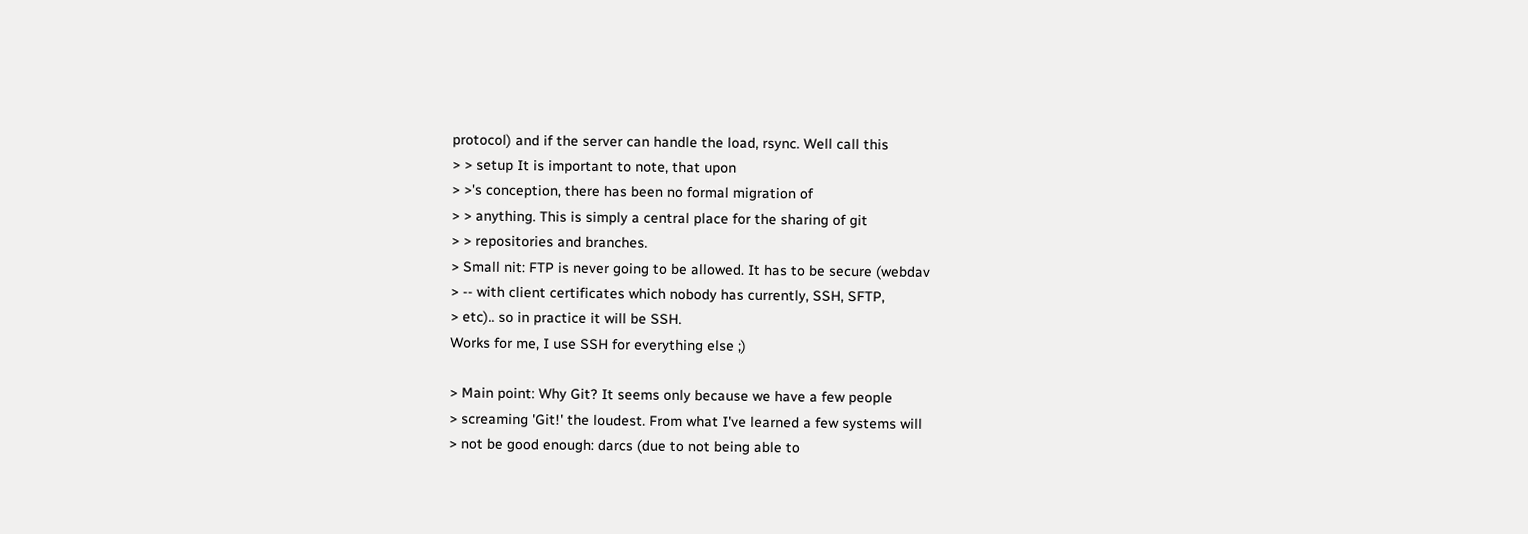protocol) and if the server can handle the load, rsync. Well call this
> > setup It is important to note, that upon
> >'s conception, there has been no formal migration of
> > anything. This is simply a central place for the sharing of git
> > repositories and branches.
> Small nit: FTP is never going to be allowed. It has to be secure (webdav
> -- with client certificates which nobody has currently, SSH, SFTP,
> etc).. so in practice it will be SSH.
Works for me, I use SSH for everything else ;)

> Main point: Why Git? It seems only because we have a few people
> screaming 'Git!' the loudest. From what I've learned a few systems will
> not be good enough: darcs (due to not being able to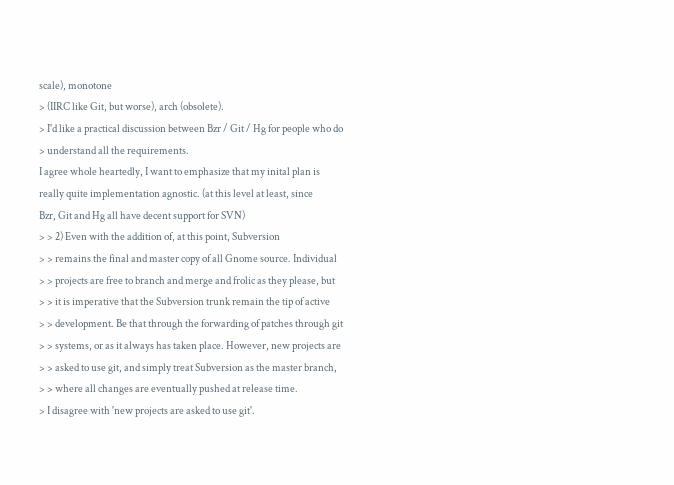scale), monotone
> (IIRC like Git, but worse), arch (obsolete).
> I'd like a practical discussion between Bzr / Git / Hg for people who do
> understand all the requirements.
I agree whole heartedly, I want to emphasize that my inital plan is
really quite implementation agnostic. (at this level at least, since
Bzr, Git and Hg all have decent support for SVN)
> > 2) Even with the addition of, at this point, Subversion
> > remains the final and master copy of all Gnome source. Individual
> > projects are free to branch and merge and frolic as they please, but
> > it is imperative that the Subversion trunk remain the tip of active
> > development. Be that through the forwarding of patches through git
> > systems, or as it always has taken place. However, new projects are
> > asked to use git, and simply treat Subversion as the master branch,
> > where all changes are eventually pushed at release time.
> I disagree with 'new projects are asked to use git'.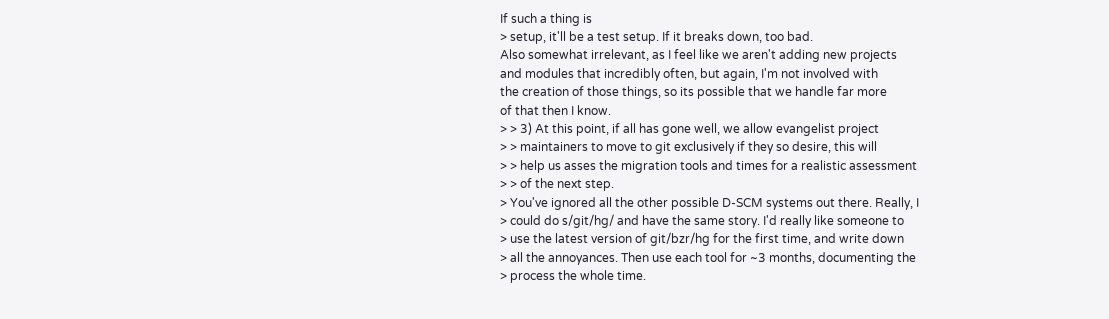If such a thing is
> setup, it'll be a test setup. If it breaks down, too bad.
Also somewhat irrelevant, as I feel like we aren't adding new projects
and modules that incredibly often, but again, I'm not involved with
the creation of those things, so its possible that we handle far more
of that then I know.
> > 3) At this point, if all has gone well, we allow evangelist project
> > maintainers to move to git exclusively if they so desire, this will
> > help us asses the migration tools and times for a realistic assessment
> > of the next step.
> You've ignored all the other possible D-SCM systems out there. Really, I
> could do s/git/hg/ and have the same story. I'd really like someone to
> use the latest version of git/bzr/hg for the first time, and write down
> all the annoyances. Then use each tool for ~3 months, documenting the
> process the whole time.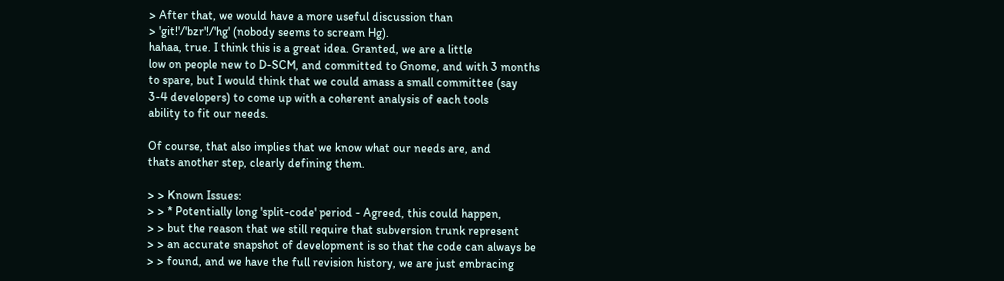> After that, we would have a more useful discussion than
> 'git!'/'bzr'!/'hg' (nobody seems to scream Hg).
hahaa, true. I think this is a great idea. Granted, we are a little
low on people new to D-SCM, and committed to Gnome, and with 3 months
to spare, but I would think that we could amass a small committee (say
3-4 developers) to come up with a coherent analysis of each tools
ability to fit our needs.

Of course, that also implies that we know what our needs are, and
thats another step, clearly defining them.

> > Known Issues:
> > * Potentially long 'split-code' period - Agreed, this could happen,
> > but the reason that we still require that subversion trunk represent
> > an accurate snapshot of development is so that the code can always be
> > found, and we have the full revision history, we are just embracing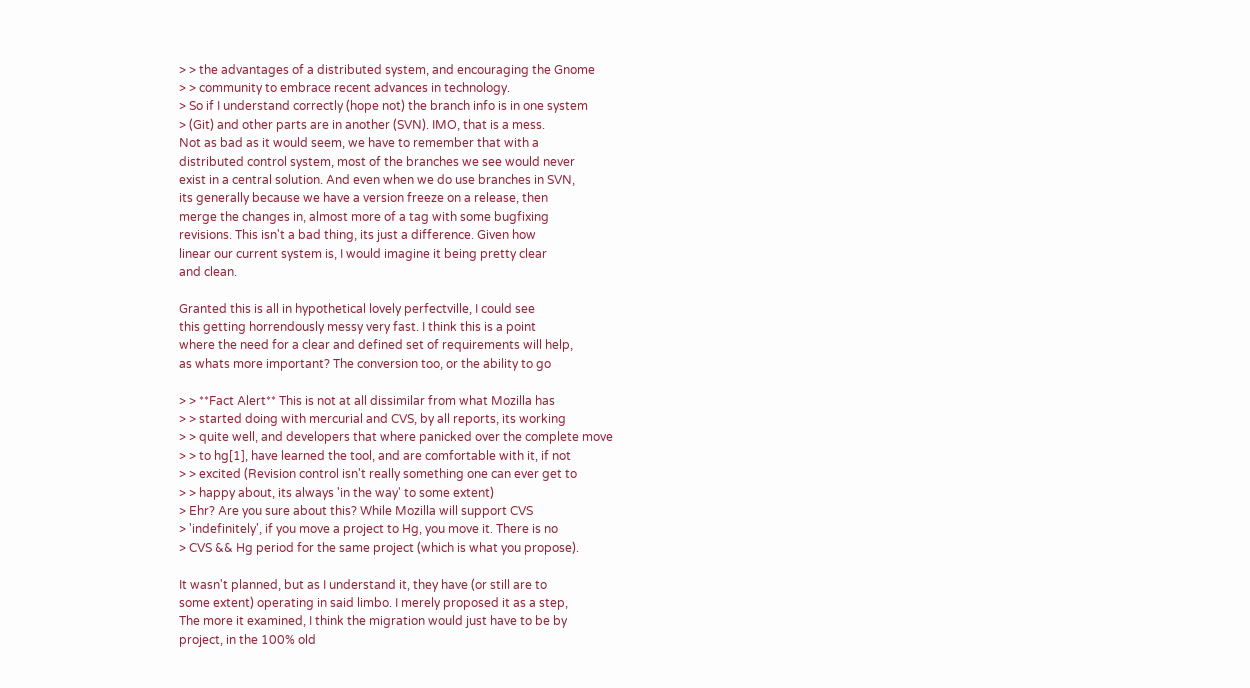> > the advantages of a distributed system, and encouraging the Gnome
> > community to embrace recent advances in technology.
> So if I understand correctly (hope not) the branch info is in one system
> (Git) and other parts are in another (SVN). IMO, that is a mess.
Not as bad as it would seem, we have to remember that with a
distributed control system, most of the branches we see would never
exist in a central solution. And even when we do use branches in SVN,
its generally because we have a version freeze on a release, then
merge the changes in, almost more of a tag with some bugfixing
revisions. This isn't a bad thing, its just a difference. Given how
linear our current system is, I would imagine it being pretty clear
and clean.

Granted this is all in hypothetical lovely perfectville, I could see
this getting horrendously messy very fast. I think this is a point
where the need for a clear and defined set of requirements will help,
as whats more important? The conversion too, or the ability to go

> > **Fact Alert** This is not at all dissimilar from what Mozilla has
> > started doing with mercurial and CVS, by all reports, its working
> > quite well, and developers that where panicked over the complete move
> > to hg[1], have learned the tool, and are comfortable with it, if not
> > excited (Revision control isn't really something one can ever get to
> > happy about, its always 'in the way' to some extent)
> Ehr? Are you sure about this? While Mozilla will support CVS
> 'indefinitely', if you move a project to Hg, you move it. There is no
> CVS && Hg period for the same project (which is what you propose).

It wasn't planned, but as I understand it, they have (or still are to
some extent) operating in said limbo. I merely proposed it as a step,
The more it examined, I think the migration would just have to be by
project, in the 100% old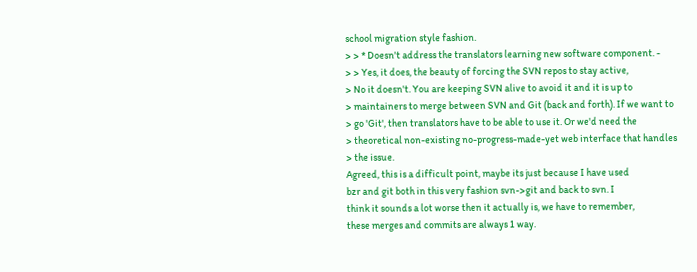school migration style fashion.
> > * Doesn't address the translators learning new software component. -
> > Yes, it does, the beauty of forcing the SVN repos to stay active,
> No it doesn't. You are keeping SVN alive to avoid it and it is up to
> maintainers to merge between SVN and Git (back and forth). If we want to
> go 'Git', then translators have to be able to use it. Or we'd need the
> theoretical non-existing no-progress-made-yet web interface that handles
> the issue.
Agreed, this is a difficult point, maybe its just because I have used
bzr and git both in this very fashion svn->git and back to svn. I
think it sounds a lot worse then it actually is, we have to remember,
these merges and commits are always 1 way.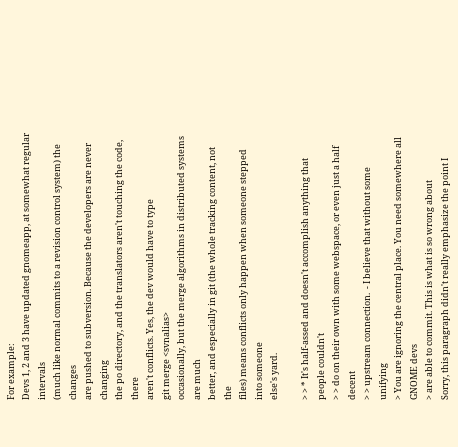For example:
Devs 1, 2 and 3 have updated gnomeapp, at somewhat regular intervals
(much like normal commits to a revision control system) the changes
are pushed to subversion. Because the developers are never changing
the po directory, and the translators aren't touching the code, there
aren't conflicts. Yes, the dev would have to type
git merge <svnalias>
occasionally, but the merge algorithms in distributed systems are much
better, and especially in git (the whole tracking content, not the
files) means conflicts only happen when someone stepped into someone
else's yard.

> > * It's half-assed and doesn't accomplish anything that people couldn't
> > do on their own with some webspace, or even just a half decent
> > upstream connection.  - I believe that without some unifying
> You are ignoring the central place. You need somewhere all GNOME devs
> are able to commit. This is what is so wrong about
Sorry, this paragraph didn't really emphasize the point I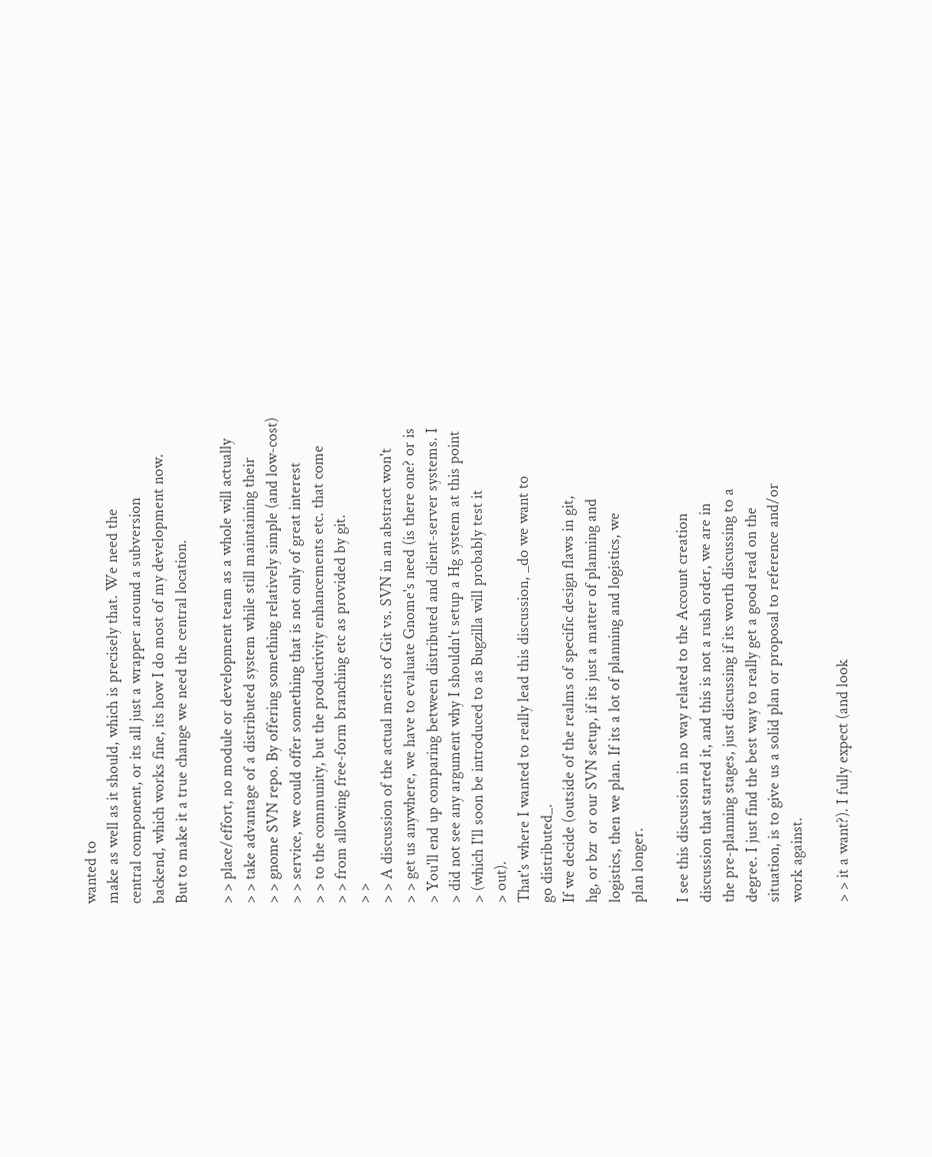wanted to
make as well as it should, which is precisely that. We need the
central component, or its all just a wrapper around a subversion
backend, which works fine, its how I do most of my development now.
But to make it a true change we need the central location.

> > place/effort, no module or development team as a whole will actually
> > take advantage of a distributed system while still maintaining their
> > gnome SVN repo. By offering something relatively simple (and low-cost)
> > service, we could offer something that is not only of great interest
> > to the community, but the productivity enhancements etc. that come
> > from allowing free-form branching etc as provided by git.
> >
> > A discussion of the actual merits of Git vs. SVN in an abstract won't
> > get us anywhere, we have to evaluate Gnome's need (is there one? or is
> You'll end up comparing between distributed and client-server systems. I
> did not see any argument why I shouldn't setup a Hg system at this point
> (which I'll soon be introduced to as Bugzilla will probably test it
> out).
That's where I wanted to really lead this discussion, _do we want to
go distributed_.
If we decide (outside of the realms of specific design flaws in git,
hg, or bzr  or our SVN setup, if its just a matter of planning and
logistics, then we plan. If its a lot of planning and logistics, we
plan longer.

I see this discussion in no way related to the Account creation
discussion that started it, and this is not a rush order, we are in
the pre-planning stages, just discussing if its worth discussing to a
degree. I just find the best way to really get a good read on the
situation, is to give us a solid plan or proposal to reference and/or
work against.

> > it a want?). I fully expect (and look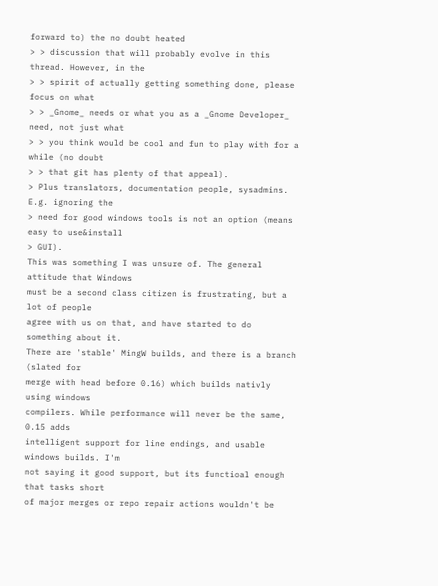forward to) the no doubt heated
> > discussion that will probably evolve in this thread. However, in the
> > spirit of actually getting something done, please focus on what
> > _Gnome_ needs or what you as a _Gnome Developer_ need, not just what
> > you think would be cool and fun to play with for a while (no doubt
> > that git has plenty of that appeal).
> Plus translators, documentation people, sysadmins. E.g. ignoring the
> need for good windows tools is not an option (means easy to use&install
> GUI).
This was something I was unsure of. The general attitude that Windows
must be a second class citizen is frustrating, but a lot of people
agree with us on that, and have started to do something about it.
There are 'stable' MingW builds, and there is a branch (slated for
merge with head before 0.16) which builds nativly using windows
compilers. While performance will never be the same, 0.15 adds
intelligent support for line endings, and usable windows builds. I'm
not saying it good support, but its functioal enough that tasks short
of major merges or repo repair actions wouldn't be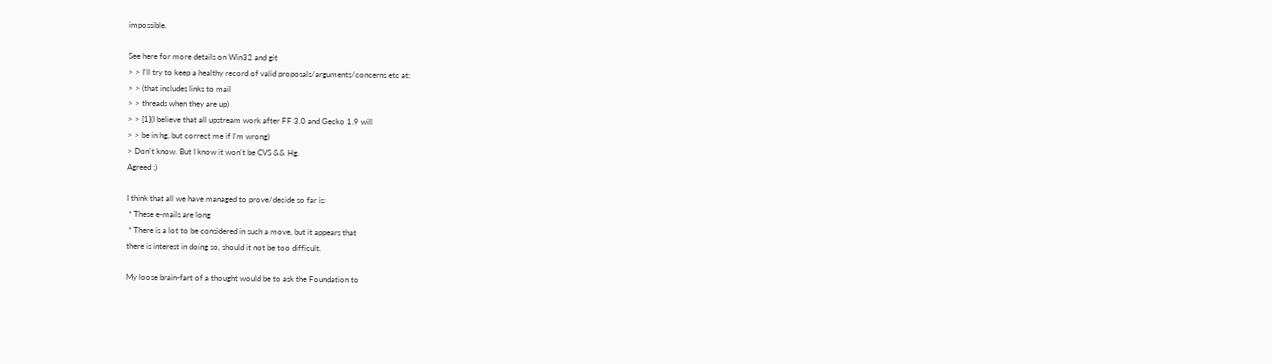impossible.

See here for more details on Win32 and git
> > I'll try to keep a healthy record of valid proposals/arguments/concerns etc at:
> > (that includes links to mail
> > threads when they are up)
> > [1](I believe that all upstream work after FF 3.0 and Gecko 1.9 will
> > be in hg, but correct me if I'm wrong)
> Don't know. But I know it won't be CVS && Hg.
Agreed ;)

I think that all we have managed to prove/decide so far is:
 * These e-mails are long
 * There is a lot to be considered in such a move, but it appears that
there is interest in doing so, should it not be too difficult.

My loose brain-fart of a thought would be to ask the Foundation to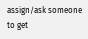assign/ask someone to get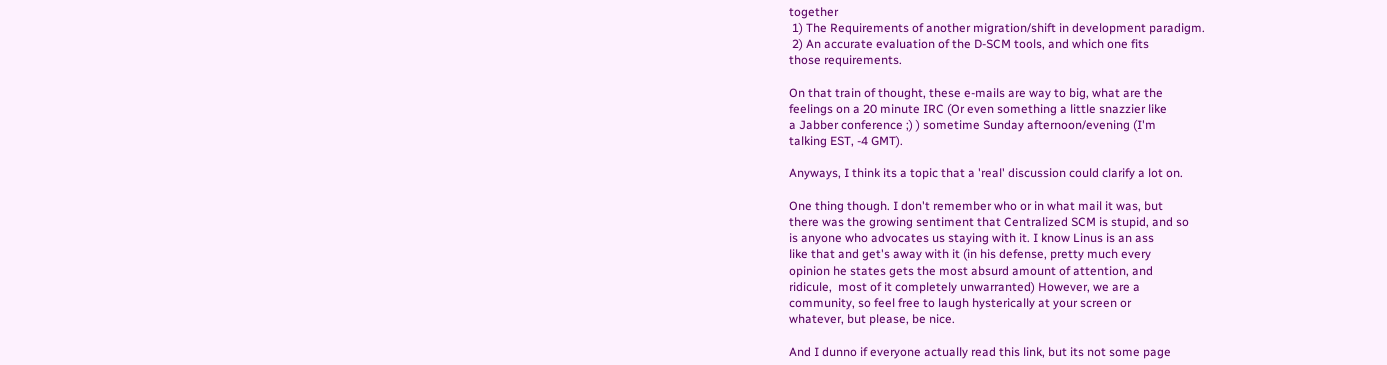together
 1) The Requirements of another migration/shift in development paradigm.
 2) An accurate evaluation of the D-SCM tools, and which one fits
those requirements.

On that train of thought, these e-mails are way to big, what are the
feelings on a 20 minute IRC (Or even something a little snazzier like
a Jabber conference ;) ) sometime Sunday afternoon/evening (I'm
talking EST, -4 GMT).

Anyways, I think its a topic that a 'real' discussion could clarify a lot on.

One thing though. I don't remember who or in what mail it was, but
there was the growing sentiment that Centralized SCM is stupid, and so
is anyone who advocates us staying with it. I know Linus is an ass
like that and get's away with it (in his defense, pretty much every
opinion he states gets the most absurd amount of attention, and
ridicule,  most of it completely unwarranted) However, we are a
community, so feel free to laugh hysterically at your screen or
whatever, but please, be nice.

And I dunno if everyone actually read this link, but its not some page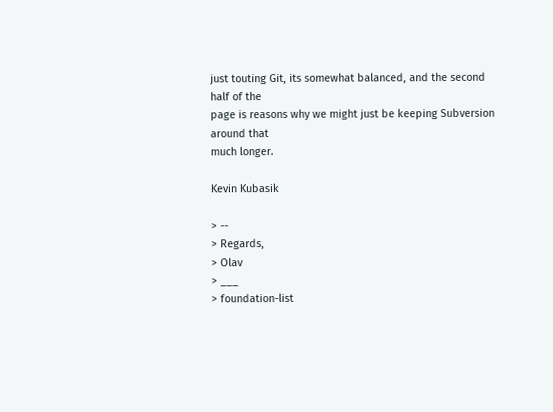just touting Git, its somewhat balanced, and the second half of the
page is reasons why we might just be keeping Subversion around that
much longer.

Kevin Kubasik

> --
> Regards,
> Olav
> ___
> foundation-list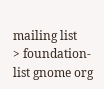mailing list
> foundation-list gnome org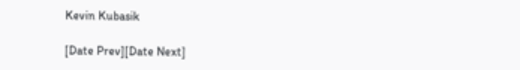Kevin Kubasik

[Date Prev][Date Next]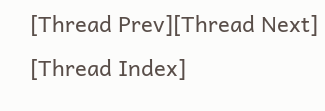[Thread Prev][Thread Next]   [Thread Index]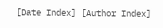[Date Index] [Author Index]